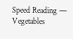Speed Reading — Vegetables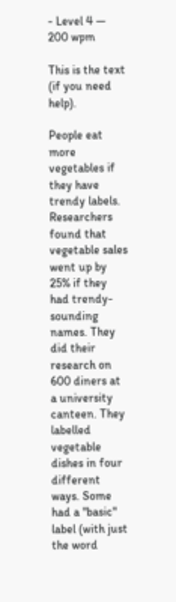- Level 4 — 200 wpm

This is the text (if you need help).

People eat more vegetables if they have trendy labels. Researchers found that vegetable sales went up by 25% if they had trendy-sounding names. They did their research on 600 diners at a university canteen. They labelled vegetable dishes in four different ways. Some had a "basic" label (with just the word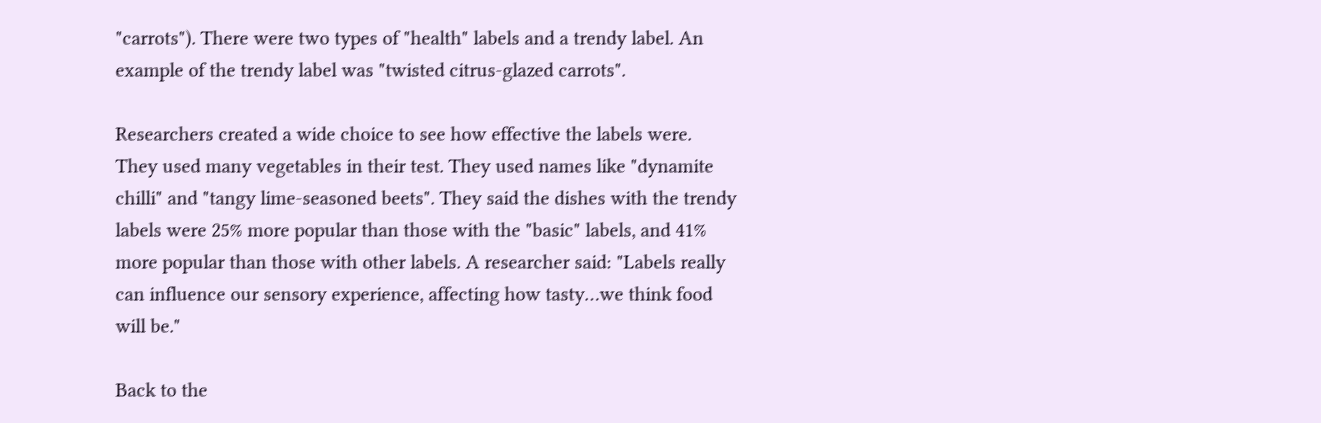"carrots"). There were two types of "health" labels and a trendy label. An example of the trendy label was "twisted citrus-glazed carrots".

Researchers created a wide choice to see how effective the labels were. They used many vegetables in their test. They used names like "dynamite chilli" and "tangy lime-seasoned beets". They said the dishes with the trendy labels were 25% more popular than those with the "basic" labels, and 41% more popular than those with other labels. A researcher said: "Labels really can influence our sensory experience, affecting how tasty…we think food will be."

Back to the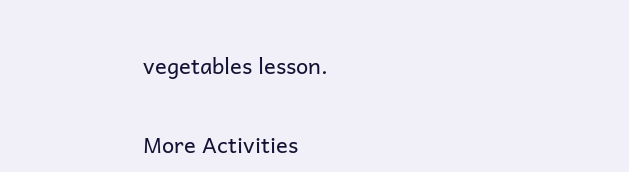vegetables lesson.

More Activities